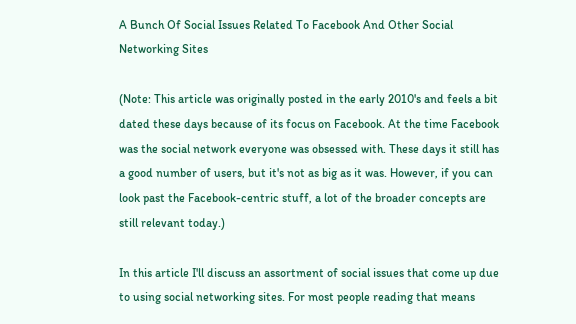A Bunch Of Social Issues Related To Facebook And Other Social Networking Sites

(Note: This article was originally posted in the early 2010's and feels a bit dated these days because of its focus on Facebook. At the time Facebook was the social network everyone was obsessed with. These days it still has a good number of users, but it's not as big as it was. However, if you can look past the Facebook-centric stuff, a lot of the broader concepts are still relevant today.)

In this article I'll discuss an assortment of social issues that come up due to using social networking sites. For most people reading that means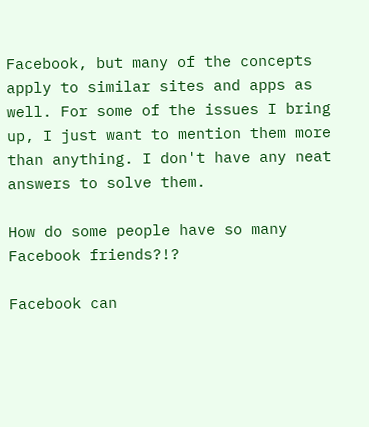Facebook, but many of the concepts apply to similar sites and apps as well. For some of the issues I bring up, I just want to mention them more than anything. I don't have any neat answers to solve them.

How do some people have so many Facebook friends?!?

Facebook can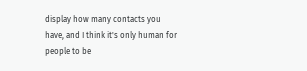display how many contacts you have, and I think it's only human for people to be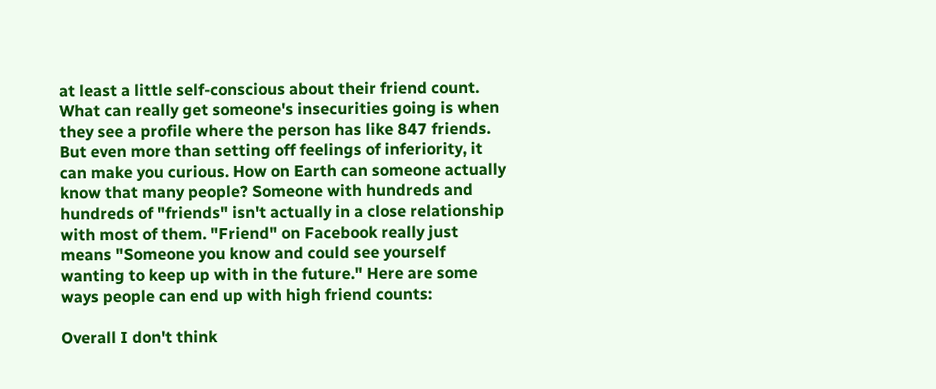at least a little self-conscious about their friend count. What can really get someone's insecurities going is when they see a profile where the person has like 847 friends. But even more than setting off feelings of inferiority, it can make you curious. How on Earth can someone actually know that many people? Someone with hundreds and hundreds of "friends" isn't actually in a close relationship with most of them. "Friend" on Facebook really just means "Someone you know and could see yourself wanting to keep up with in the future." Here are some ways people can end up with high friend counts:

Overall I don't think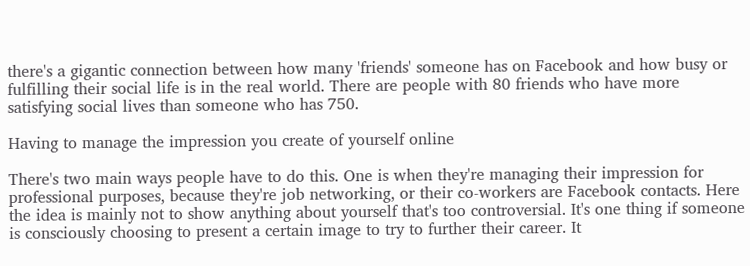there's a gigantic connection between how many 'friends' someone has on Facebook and how busy or fulfilling their social life is in the real world. There are people with 80 friends who have more satisfying social lives than someone who has 750.

Having to manage the impression you create of yourself online

There's two main ways people have to do this. One is when they're managing their impression for professional purposes, because they're job networking, or their co-workers are Facebook contacts. Here the idea is mainly not to show anything about yourself that's too controversial. It's one thing if someone is consciously choosing to present a certain image to try to further their career. It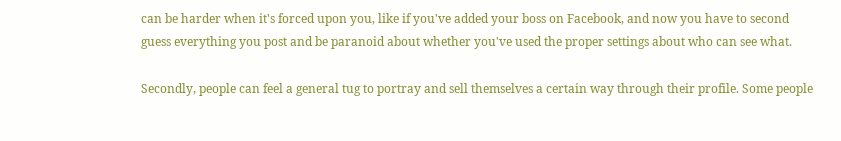can be harder when it's forced upon you, like if you've added your boss on Facebook, and now you have to second guess everything you post and be paranoid about whether you've used the proper settings about who can see what.

Secondly, people can feel a general tug to portray and sell themselves a certain way through their profile. Some people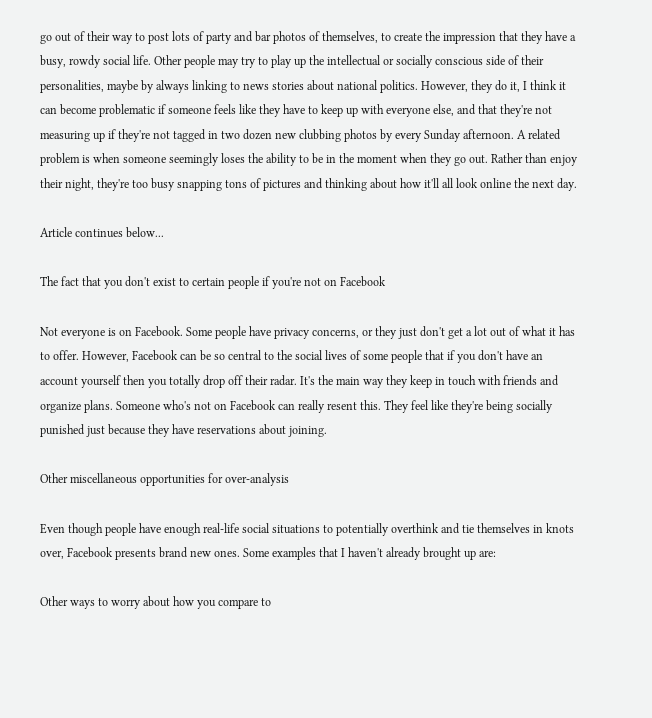go out of their way to post lots of party and bar photos of themselves, to create the impression that they have a busy, rowdy social life. Other people may try to play up the intellectual or socially conscious side of their personalities, maybe by always linking to news stories about national politics. However, they do it, I think it can become problematic if someone feels like they have to keep up with everyone else, and that they're not measuring up if they're not tagged in two dozen new clubbing photos by every Sunday afternoon. A related problem is when someone seemingly loses the ability to be in the moment when they go out. Rather than enjoy their night, they're too busy snapping tons of pictures and thinking about how it'll all look online the next day.

Article continues below...

The fact that you don't exist to certain people if you're not on Facebook

Not everyone is on Facebook. Some people have privacy concerns, or they just don't get a lot out of what it has to offer. However, Facebook can be so central to the social lives of some people that if you don't have an account yourself then you totally drop off their radar. It's the main way they keep in touch with friends and organize plans. Someone who's not on Facebook can really resent this. They feel like they're being socially punished just because they have reservations about joining.

Other miscellaneous opportunities for over-analysis

Even though people have enough real-life social situations to potentially overthink and tie themselves in knots over, Facebook presents brand new ones. Some examples that I haven't already brought up are:

Other ways to worry about how you compare to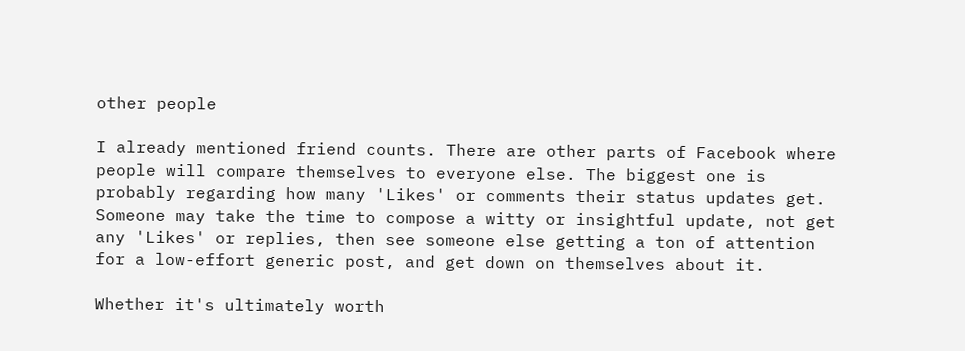other people

I already mentioned friend counts. There are other parts of Facebook where people will compare themselves to everyone else. The biggest one is probably regarding how many 'Likes' or comments their status updates get. Someone may take the time to compose a witty or insightful update, not get any 'Likes' or replies, then see someone else getting a ton of attention for a low-effort generic post, and get down on themselves about it.

Whether it's ultimately worth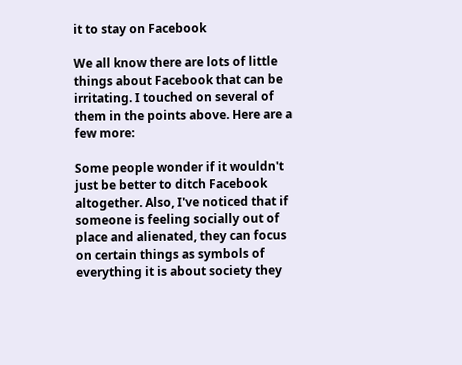it to stay on Facebook

We all know there are lots of little things about Facebook that can be irritating. I touched on several of them in the points above. Here are a few more:

Some people wonder if it wouldn't just be better to ditch Facebook altogether. Also, I've noticed that if someone is feeling socially out of place and alienated, they can focus on certain things as symbols of everything it is about society they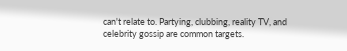can't relate to. Partying, clubbing, reality TV, and celebrity gossip are common targets.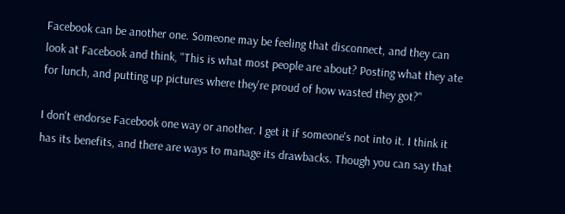Facebook can be another one. Someone may be feeling that disconnect, and they can look at Facebook and think, "This is what most people are about? Posting what they ate for lunch, and putting up pictures where they're proud of how wasted they got?"

I don't endorse Facebook one way or another. I get it if someone's not into it. I think it has its benefits, and there are ways to manage its drawbacks. Though you can say that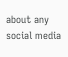about any social media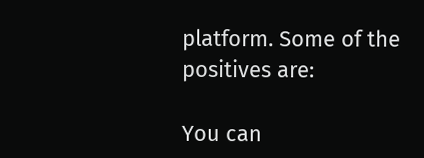platform. Some of the positives are:

You can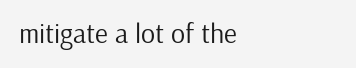mitigate a lot of the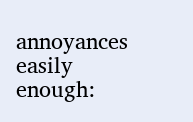annoyances easily enough: